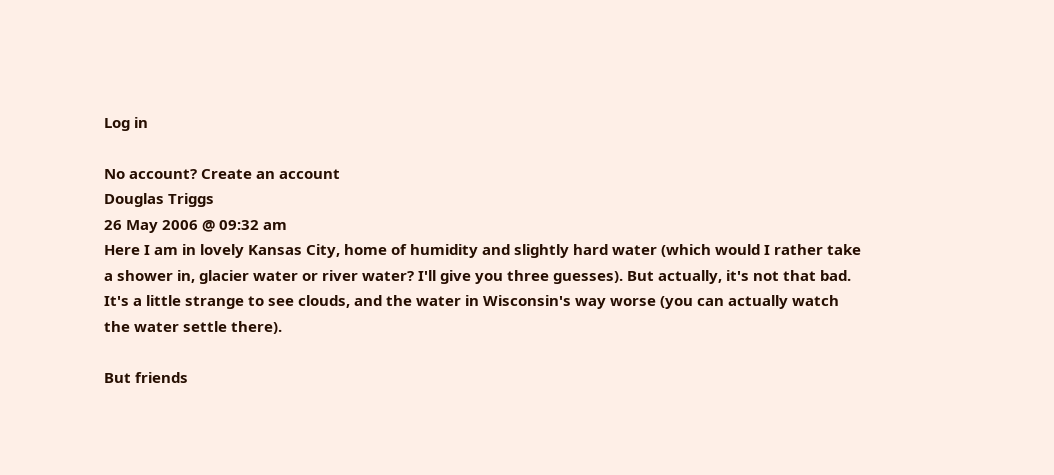Log in

No account? Create an account
Douglas Triggs
26 May 2006 @ 09:32 am
Here I am in lovely Kansas City, home of humidity and slightly hard water (which would I rather take a shower in, glacier water or river water? I'll give you three guesses). But actually, it's not that bad. It's a little strange to see clouds, and the water in Wisconsin's way worse (you can actually watch the water settle there).

But friends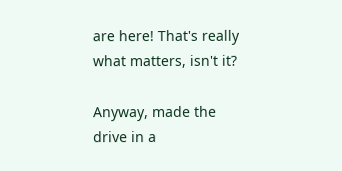are here! That's really what matters, isn't it?

Anyway, made the drive in a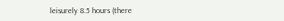leisurely 8.5 hours (there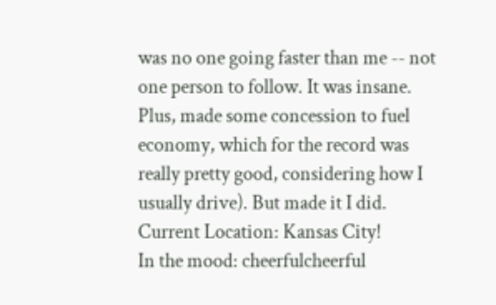was no one going faster than me -- not one person to follow. It was insane. Plus, made some concession to fuel economy, which for the record was really pretty good, considering how I usually drive). But made it I did.
Current Location: Kansas City!
In the mood: cheerfulcheerful